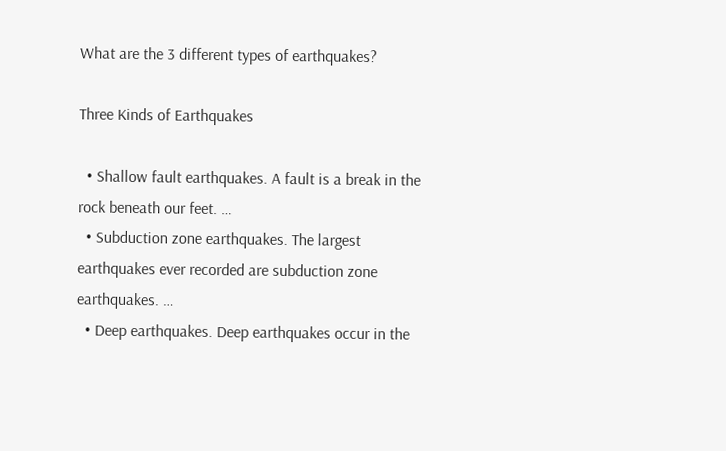What are the 3 different types of earthquakes?

Three Kinds of Earthquakes

  • Shallow fault earthquakes. A fault is a break in the rock beneath our feet. …
  • Subduction zone earthquakes. The largest earthquakes ever recorded are subduction zone earthquakes. …
  • Deep earthquakes. Deep earthquakes occur in the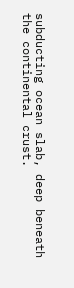subducting ocean slab, deep beneath the continental crust.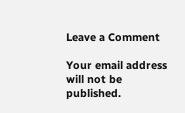Leave a Comment

Your email address will not be published.